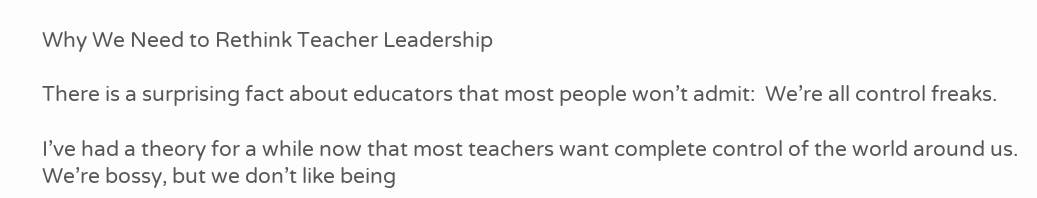Why We Need to Rethink Teacher Leadership

There is a surprising fact about educators that most people won’t admit:  We’re all control freaks.

I’ve had a theory for a while now that most teachers want complete control of the world around us.  We’re bossy, but we don’t like being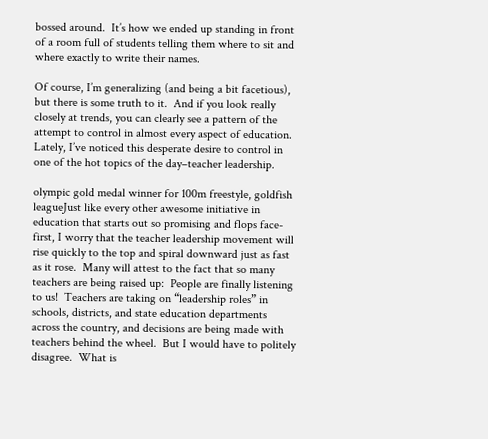bossed around.  It’s how we ended up standing in front of a room full of students telling them where to sit and where exactly to write their names.

Of course, I’m generalizing (and being a bit facetious), but there is some truth to it.  And if you look really closely at trends, you can clearly see a pattern of the attempt to control in almost every aspect of education.  Lately, I’ve noticed this desperate desire to control in one of the hot topics of the day–teacher leadership.

olympic gold medal winner for 100m freestyle, goldfish leagueJust like every other awesome initiative in education that starts out so promising and flops face-first, I worry that the teacher leadership movement will rise quickly to the top and spiral downward just as fast as it rose.  Many will attest to the fact that so many teachers are being raised up:  People are finally listening to us!  Teachers are taking on “leadership roles” in schools, districts, and state education departments across the country, and decisions are being made with teachers behind the wheel.  But I would have to politely disagree.  What is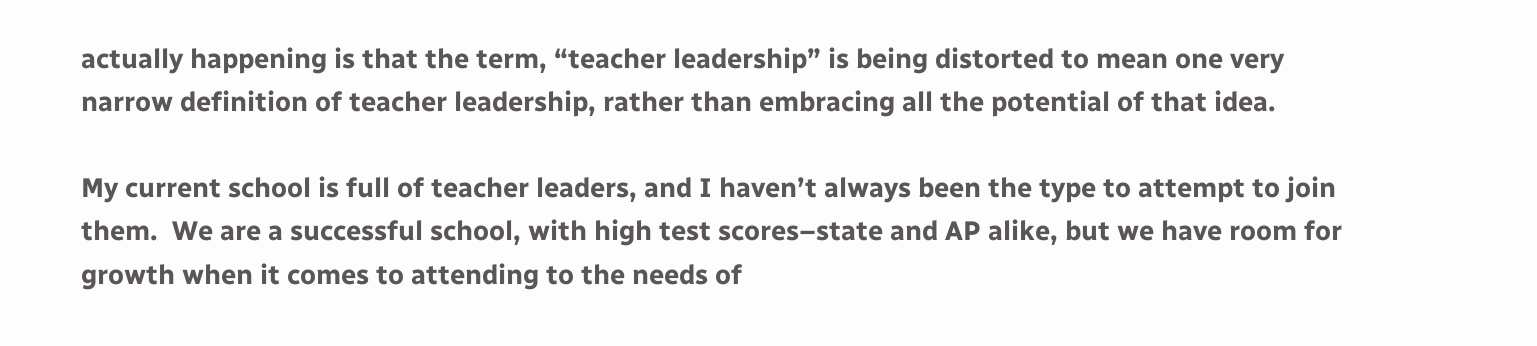actually happening is that the term, “teacher leadership” is being distorted to mean one very narrow definition of teacher leadership, rather than embracing all the potential of that idea.

My current school is full of teacher leaders, and I haven’t always been the type to attempt to join them.  We are a successful school, with high test scores–state and AP alike, but we have room for growth when it comes to attending to the needs of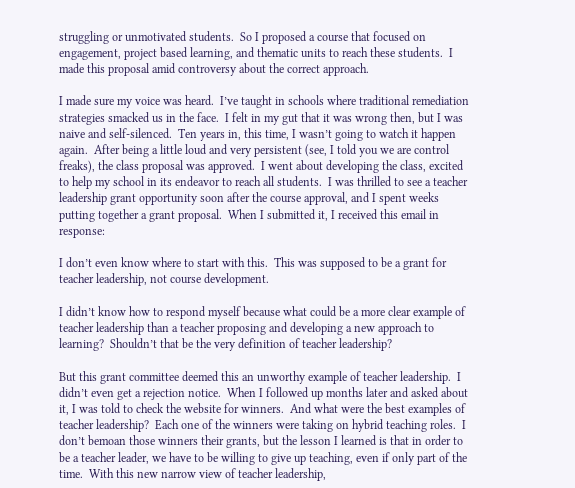struggling or unmotivated students.  So I proposed a course that focused on engagement, project based learning, and thematic units to reach these students.  I made this proposal amid controversy about the correct approach.

I made sure my voice was heard.  I’ve taught in schools where traditional remediation strategies smacked us in the face.  I felt in my gut that it was wrong then, but I was naive and self-silenced.  Ten years in, this time, I wasn’t going to watch it happen again.  After being a little loud and very persistent (see, I told you we are control freaks), the class proposal was approved.  I went about developing the class, excited to help my school in its endeavor to reach all students.  I was thrilled to see a teacher leadership grant opportunity soon after the course approval, and I spent weeks putting together a grant proposal.  When I submitted it, I received this email in response:

I don’t even know where to start with this.  This was supposed to be a grant for teacher leadership, not course development.

I didn’t know how to respond myself because what could be a more clear example of teacher leadership than a teacher proposing and developing a new approach to learning?  Shouldn’t that be the very definition of teacher leadership?

But this grant committee deemed this an unworthy example of teacher leadership.  I didn’t even get a rejection notice.  When I followed up months later and asked about it, I was told to check the website for winners.  And what were the best examples of teacher leadership?  Each one of the winners were taking on hybrid teaching roles.  I don’t bemoan those winners their grants, but the lesson I learned is that in order to be a teacher leader, we have to be willing to give up teaching, even if only part of the time.  With this new narrow view of teacher leadership,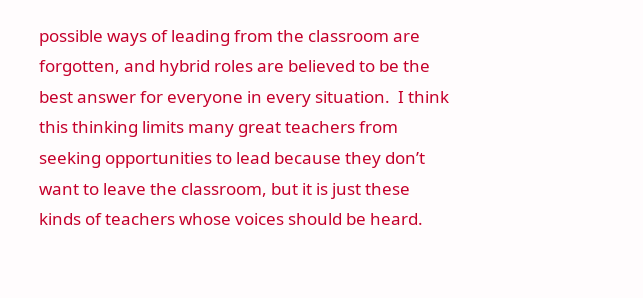possible ways of leading from the classroom are forgotten, and hybrid roles are believed to be the best answer for everyone in every situation.  I think this thinking limits many great teachers from seeking opportunities to lead because they don’t want to leave the classroom, but it is just these kinds of teachers whose voices should be heard.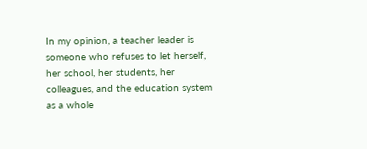In my opinion, a teacher leader is someone who refuses to let herself, her school, her students, her colleagues, and the education system as a whole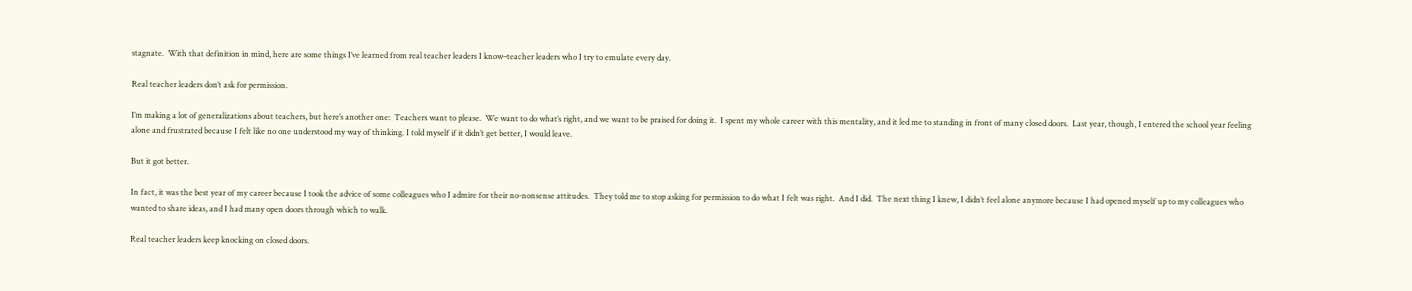stagnate.  With that definition in mind, here are some things I’ve learned from real teacher leaders I know–teacher leaders who I try to emulate every day.

Real teacher leaders don’t ask for permission.

I’m making a lot of generalizations about teachers, but here’s another one:  Teachers want to please.  We want to do what’s right, and we want to be praised for doing it.  I spent my whole career with this mentality, and it led me to standing in front of many closed doors.  Last year, though, I entered the school year feeling alone and frustrated because I felt like no one understood my way of thinking. I told myself if it didn’t get better, I would leave.

But it got better.

In fact, it was the best year of my career because I took the advice of some colleagues who I admire for their no-nonsense attitudes.  They told me to stop asking for permission to do what I felt was right.  And I did.  The next thing I knew, I didn’t feel alone anymore because I had opened myself up to my colleagues who wanted to share ideas, and I had many open doors through which to walk.

Real teacher leaders keep knocking on closed doors.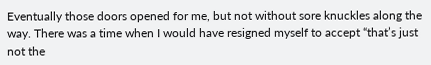Eventually those doors opened for me, but not without sore knuckles along the way. There was a time when I would have resigned myself to accept “that’s just not the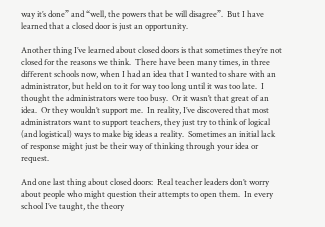way it’s done” and “well, the powers that be will disagree”.  But I have learned that a closed door is just an opportunity.

Another thing I’ve learned about closed doors is that sometimes they’re not closed for the reasons we think.  There have been many times, in three different schools now, when I had an idea that I wanted to share with an administrator, but held on to it for way too long until it was too late.  I thought the administrators were too busy.  Or it wasn’t that great of an idea.  Or they wouldn’t support me.  In reality, I’ve discovered that most administrators want to support teachers, they just try to think of logical (and logistical) ways to make big ideas a reality.  Sometimes an initial lack of response might just be their way of thinking through your idea or request.

And one last thing about closed doors:  Real teacher leaders don’t worry about people who might question their attempts to open them.  In every school I’ve taught, the theory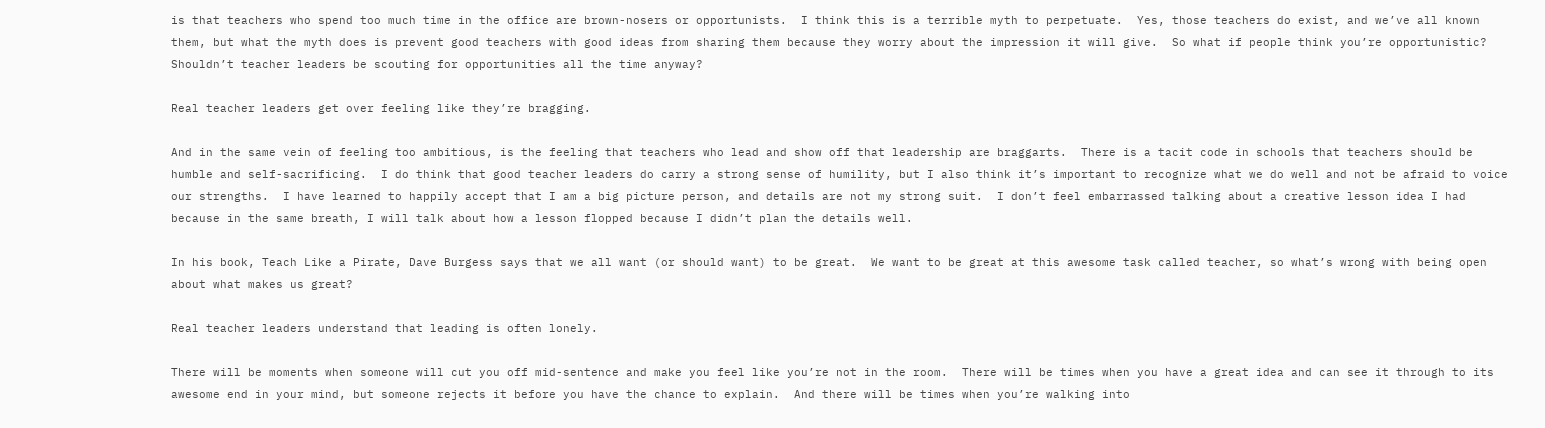is that teachers who spend too much time in the office are brown-nosers or opportunists.  I think this is a terrible myth to perpetuate.  Yes, those teachers do exist, and we’ve all known them, but what the myth does is prevent good teachers with good ideas from sharing them because they worry about the impression it will give.  So what if people think you’re opportunistic?  Shouldn’t teacher leaders be scouting for opportunities all the time anyway?

Real teacher leaders get over feeling like they’re bragging.

And in the same vein of feeling too ambitious, is the feeling that teachers who lead and show off that leadership are braggarts.  There is a tacit code in schools that teachers should be humble and self-sacrificing.  I do think that good teacher leaders do carry a strong sense of humility, but I also think it’s important to recognize what we do well and not be afraid to voice our strengths.  I have learned to happily accept that I am a big picture person, and details are not my strong suit.  I don’t feel embarrassed talking about a creative lesson idea I had because in the same breath, I will talk about how a lesson flopped because I didn’t plan the details well.

In his book, Teach Like a Pirate, Dave Burgess says that we all want (or should want) to be great.  We want to be great at this awesome task called teacher, so what’s wrong with being open about what makes us great?

Real teacher leaders understand that leading is often lonely.

There will be moments when someone will cut you off mid-sentence and make you feel like you’re not in the room.  There will be times when you have a great idea and can see it through to its awesome end in your mind, but someone rejects it before you have the chance to explain.  And there will be times when you’re walking into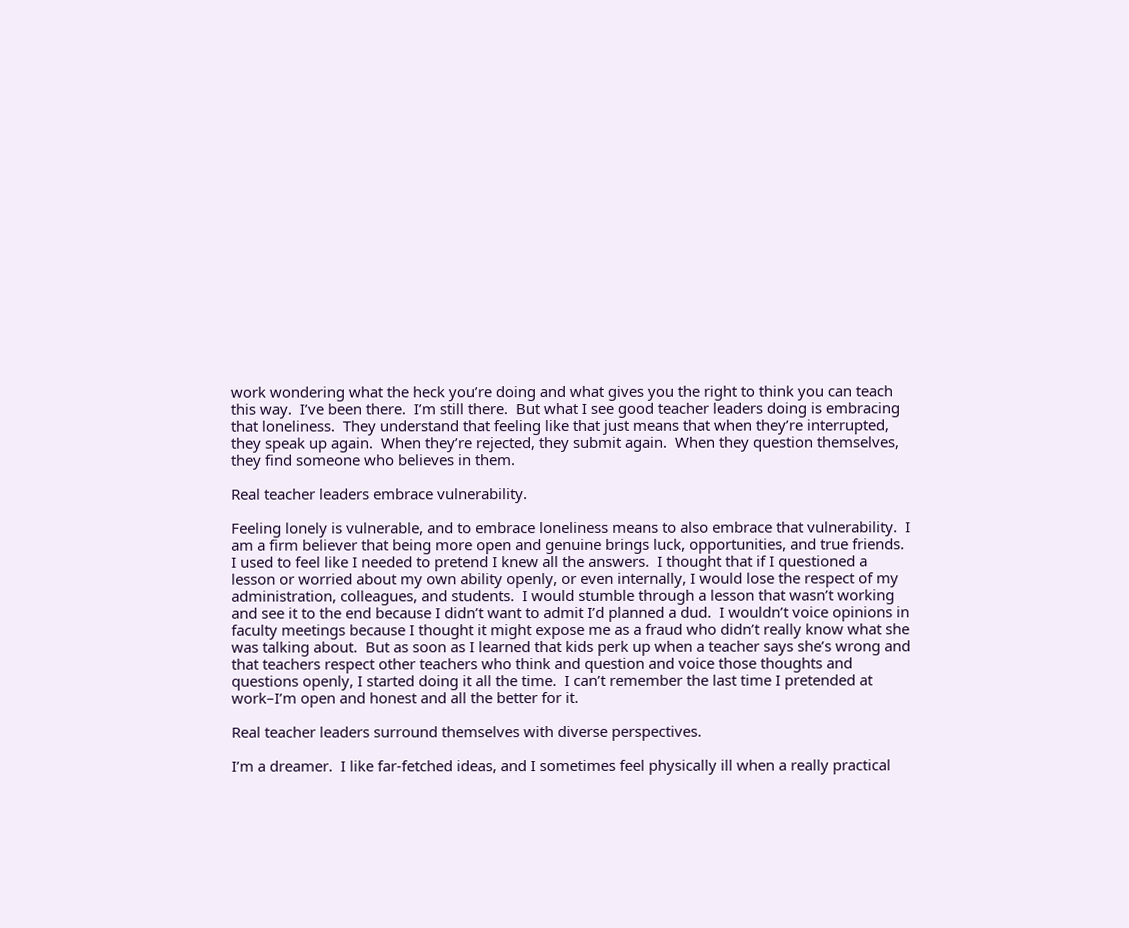work wondering what the heck you’re doing and what gives you the right to think you can teach this way.  I’ve been there.  I’m still there.  But what I see good teacher leaders doing is embracing that loneliness.  They understand that feeling like that just means that when they’re interrupted, they speak up again.  When they’re rejected, they submit again.  When they question themselves, they find someone who believes in them.

Real teacher leaders embrace vulnerability.

Feeling lonely is vulnerable, and to embrace loneliness means to also embrace that vulnerability.  I am a firm believer that being more open and genuine brings luck, opportunities, and true friends.  I used to feel like I needed to pretend I knew all the answers.  I thought that if I questioned a lesson or worried about my own ability openly, or even internally, I would lose the respect of my administration, colleagues, and students.  I would stumble through a lesson that wasn’t working and see it to the end because I didn’t want to admit I’d planned a dud.  I wouldn’t voice opinions in faculty meetings because I thought it might expose me as a fraud who didn’t really know what she was talking about.  But as soon as I learned that kids perk up when a teacher says she’s wrong and that teachers respect other teachers who think and question and voice those thoughts and questions openly, I started doing it all the time.  I can’t remember the last time I pretended at work–I’m open and honest and all the better for it.

Real teacher leaders surround themselves with diverse perspectives.

I’m a dreamer.  I like far-fetched ideas, and I sometimes feel physically ill when a really practical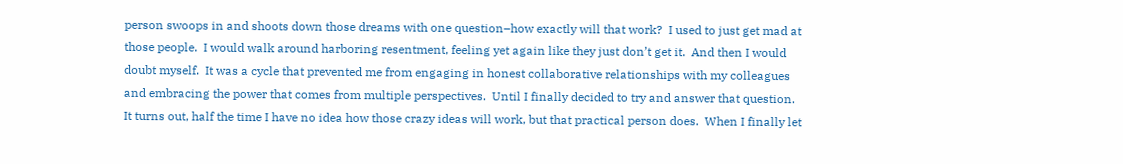person swoops in and shoots down those dreams with one question–how exactly will that work?  I used to just get mad at those people.  I would walk around harboring resentment, feeling yet again like they just don’t get it.  And then I would doubt myself.  It was a cycle that prevented me from engaging in honest collaborative relationships with my colleagues and embracing the power that comes from multiple perspectives.  Until I finally decided to try and answer that question.  It turns out, half the time I have no idea how those crazy ideas will work, but that practical person does.  When I finally let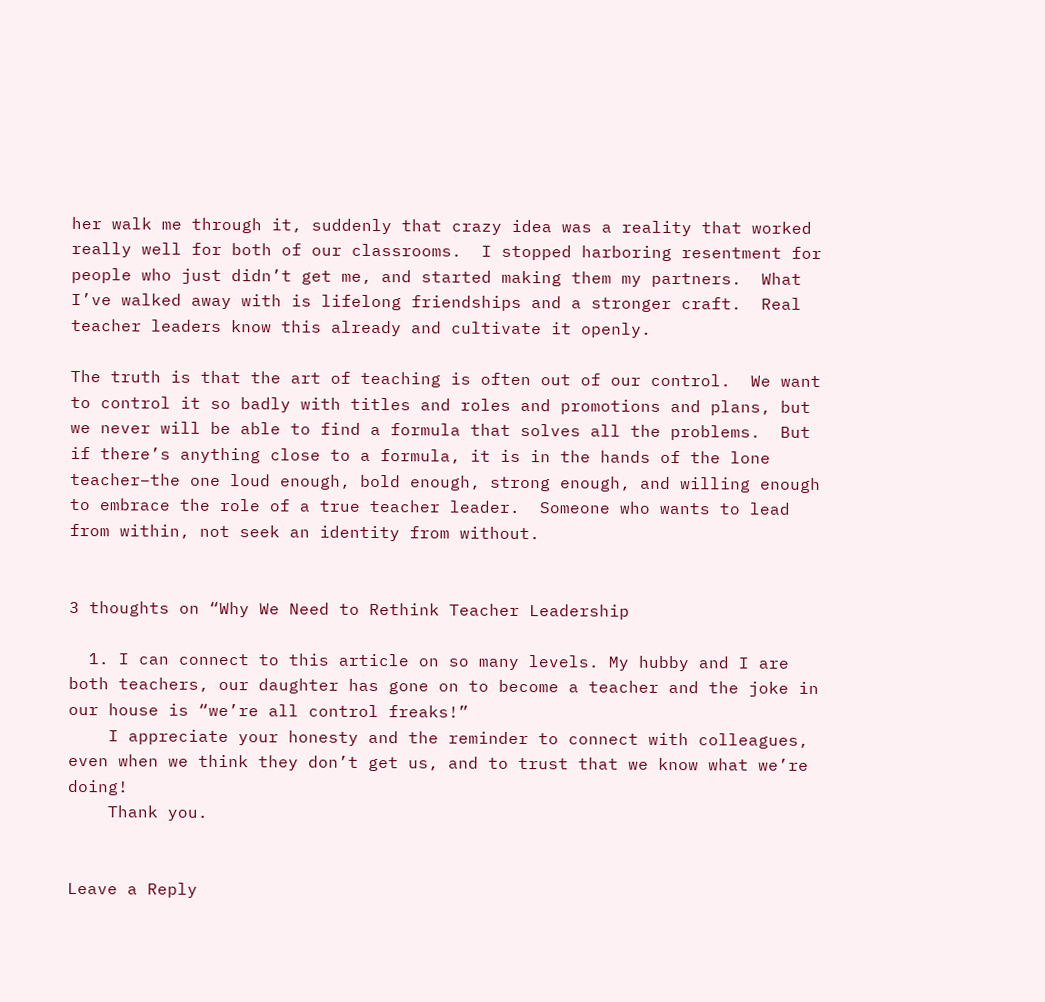her walk me through it, suddenly that crazy idea was a reality that worked really well for both of our classrooms.  I stopped harboring resentment for people who just didn’t get me, and started making them my partners.  What I’ve walked away with is lifelong friendships and a stronger craft.  Real teacher leaders know this already and cultivate it openly.

The truth is that the art of teaching is often out of our control.  We want to control it so badly with titles and roles and promotions and plans, but we never will be able to find a formula that solves all the problems.  But if there’s anything close to a formula, it is in the hands of the lone teacher–the one loud enough, bold enough, strong enough, and willing enough to embrace the role of a true teacher leader.  Someone who wants to lead from within, not seek an identity from without.


3 thoughts on “Why We Need to Rethink Teacher Leadership

  1. I can connect to this article on so many levels. My hubby and I are both teachers, our daughter has gone on to become a teacher and the joke in our house is “we’re all control freaks!”
    I appreciate your honesty and the reminder to connect with colleagues, even when we think they don’t get us, and to trust that we know what we’re doing!
    Thank you.


Leave a Reply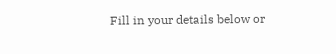Fill in your details below or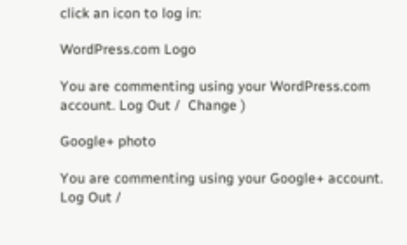click an icon to log in:

WordPress.com Logo

You are commenting using your WordPress.com account. Log Out /  Change )

Google+ photo

You are commenting using your Google+ account. Log Out /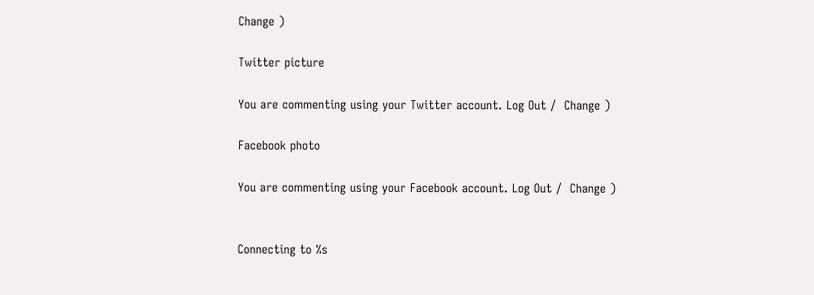Change )

Twitter picture

You are commenting using your Twitter account. Log Out /  Change )

Facebook photo

You are commenting using your Facebook account. Log Out /  Change )


Connecting to %s